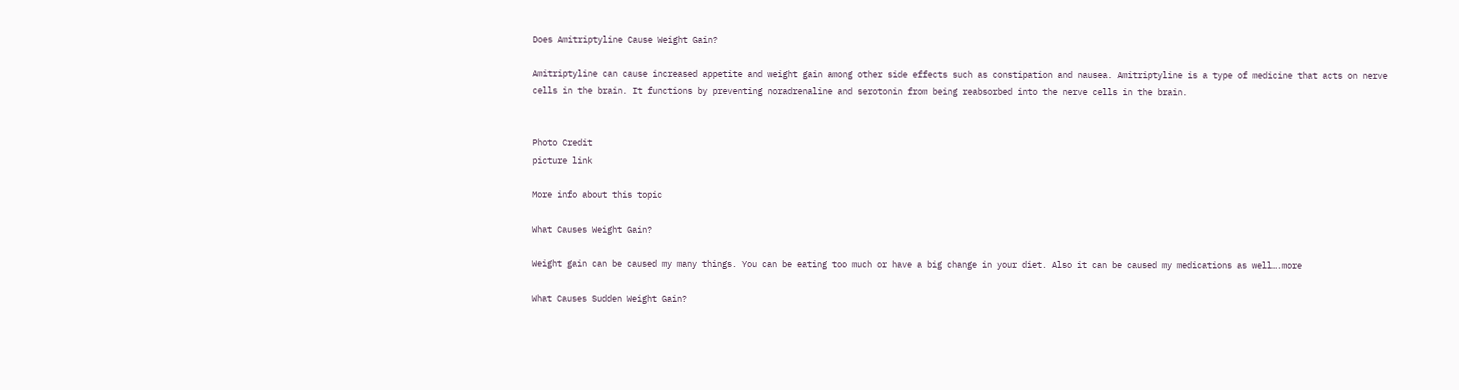Does Amitriptyline Cause Weight Gain?

Amitriptyline can cause increased appetite and weight gain among other side effects such as constipation and nausea. Amitriptyline is a type of medicine that acts on nerve cells in the brain. It functions by preventing noradrenaline and serotonin from being reabsorbed into the nerve cells in the brain.


Photo Credit
picture link

More info about this topic

What Causes Weight Gain?

Weight gain can be caused my many things. You can be eating too much or have a big change in your diet. Also it can be caused my medications as well….more

What Causes Sudden Weight Gain?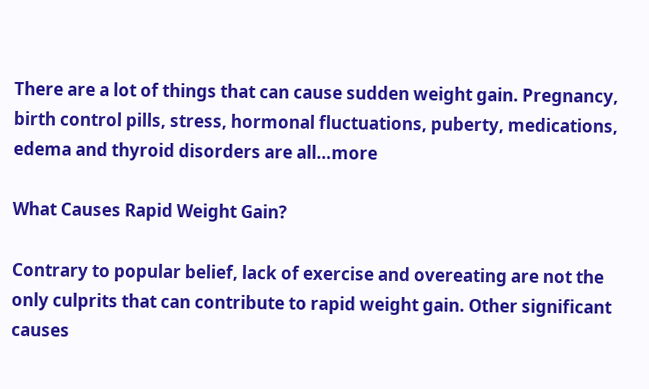There are a lot of things that can cause sudden weight gain. Pregnancy, birth control pills, stress, hormonal fluctuations, puberty, medications, edema and thyroid disorders are all…more

What Causes Rapid Weight Gain?

Contrary to popular belief, lack of exercise and overeating are not the only culprits that can contribute to rapid weight gain. Other significant causes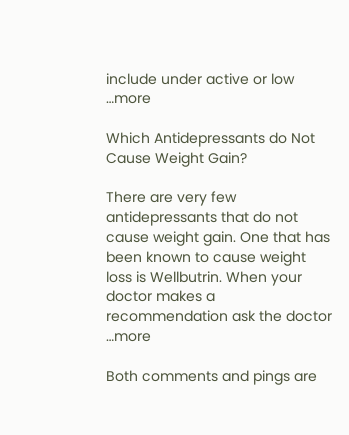include under active or low …more

Which Antidepressants do Not Cause Weight Gain?

There are very few antidepressants that do not cause weight gain. One that has been known to cause weight loss is Wellbutrin. When your doctor makes a recommendation ask the doctor …more

Both comments and pings are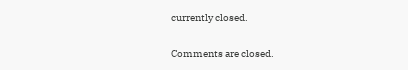currently closed.

Comments are closed.